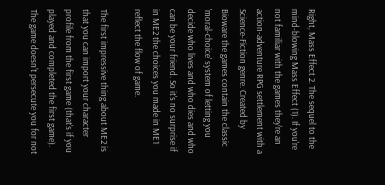Right, Mass Effect 2. The sequel to the mind-blowing Mass Effect (1). If you're not familiar with the games they're an action-adventure RPG settlement with a Science-Fiction genre. Created by Bioware the games contain the classic 'moral-choice' system of letting you decide who lives and who dies and who can be your friend. So it's no surprise if in ME2 the choices you made in ME1 reflect the flow of game.

The first impressive thing about ME2 is that you can import your character profile from the first game (that's if you played and completed the first game). The game doesn't persecute you for not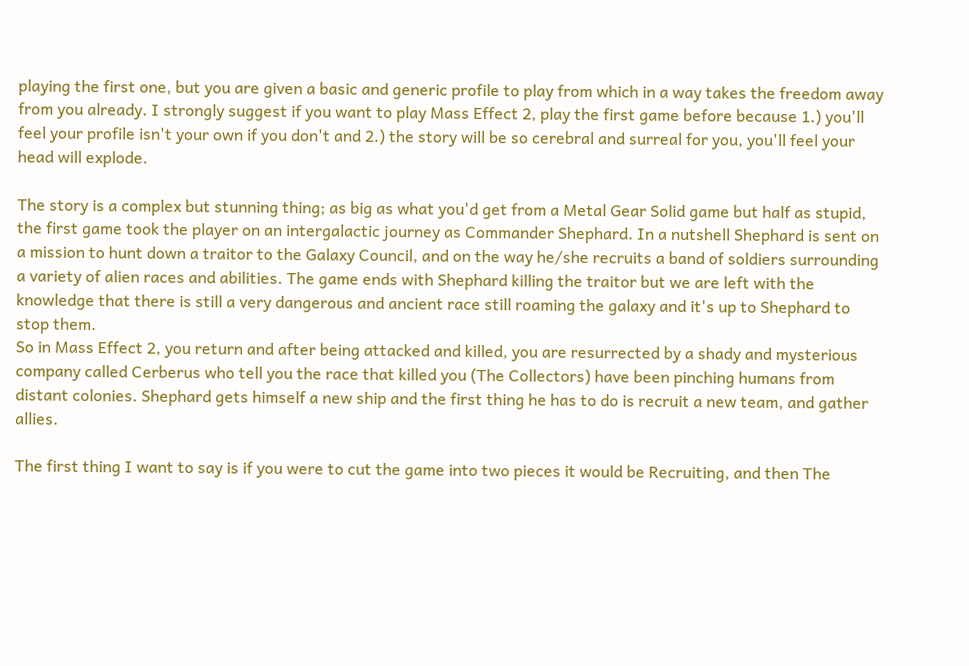playing the first one, but you are given a basic and generic profile to play from which in a way takes the freedom away from you already. I strongly suggest if you want to play Mass Effect 2, play the first game before because 1.) you'll feel your profile isn't your own if you don't and 2.) the story will be so cerebral and surreal for you, you'll feel your head will explode.

The story is a complex but stunning thing; as big as what you'd get from a Metal Gear Solid game but half as stupid, the first game took the player on an intergalactic journey as Commander Shephard. In a nutshell Shephard is sent on a mission to hunt down a traitor to the Galaxy Council, and on the way he/she recruits a band of soldiers surrounding a variety of alien races and abilities. The game ends with Shephard killing the traitor but we are left with the knowledge that there is still a very dangerous and ancient race still roaming the galaxy and it's up to Shephard to stop them.
So in Mass Effect 2, you return and after being attacked and killed, you are resurrected by a shady and mysterious company called Cerberus who tell you the race that killed you (The Collectors) have been pinching humans from distant colonies. Shephard gets himself a new ship and the first thing he has to do is recruit a new team, and gather allies.

The first thing I want to say is if you were to cut the game into two pieces it would be Recruiting, and then The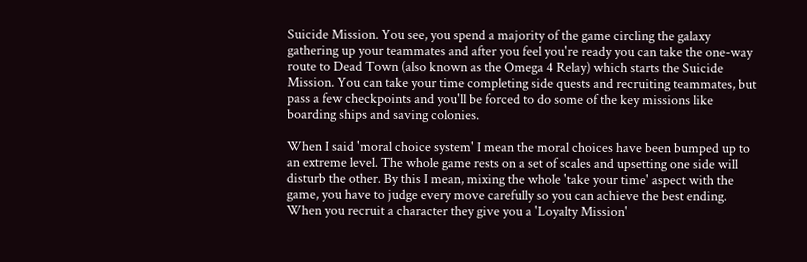Suicide Mission. You see, you spend a majority of the game circling the galaxy gathering up your teammates and after you feel you're ready you can take the one-way route to Dead Town (also known as the Omega 4 Relay) which starts the Suicide Mission. You can take your time completing side quests and recruiting teammates, but pass a few checkpoints and you'll be forced to do some of the key missions like boarding ships and saving colonies.

When I said 'moral choice system' I mean the moral choices have been bumped up to an extreme level. The whole game rests on a set of scales and upsetting one side will disturb the other. By this I mean, mixing the whole 'take your time' aspect with the game, you have to judge every move carefully so you can achieve the best ending. When you recruit a character they give you a 'Loyalty Mission'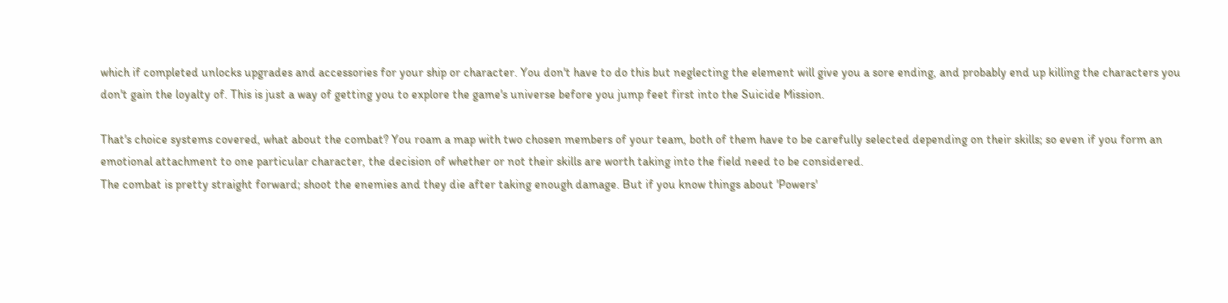which if completed unlocks upgrades and accessories for your ship or character. You don't have to do this but neglecting the element will give you a sore ending, and probably end up killing the characters you don't gain the loyalty of. This is just a way of getting you to explore the game's universe before you jump feet first into the Suicide Mission.

That's choice systems covered, what about the combat? You roam a map with two chosen members of your team, both of them have to be carefully selected depending on their skills; so even if you form an emotional attachment to one particular character, the decision of whether or not their skills are worth taking into the field need to be considered.
The combat is pretty straight forward; shoot the enemies and they die after taking enough damage. But if you know things about 'Powers'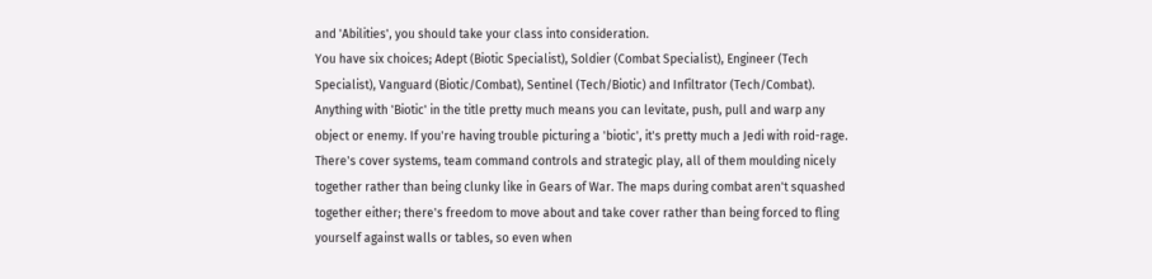and 'Abilities', you should take your class into consideration.
You have six choices; Adept (Biotic Specialist), Soldier (Combat Specialist), Engineer (Tech Specialist), Vanguard (Biotic/Combat), Sentinel (Tech/Biotic) and Infiltrator (Tech/Combat). Anything with 'Biotic' in the title pretty much means you can levitate, push, pull and warp any object or enemy. If you're having trouble picturing a 'biotic', it's pretty much a Jedi with roid-rage.
There's cover systems, team command controls and strategic play, all of them moulding nicely together rather than being clunky like in Gears of War. The maps during combat aren't squashed together either; there's freedom to move about and take cover rather than being forced to fling yourself against walls or tables, so even when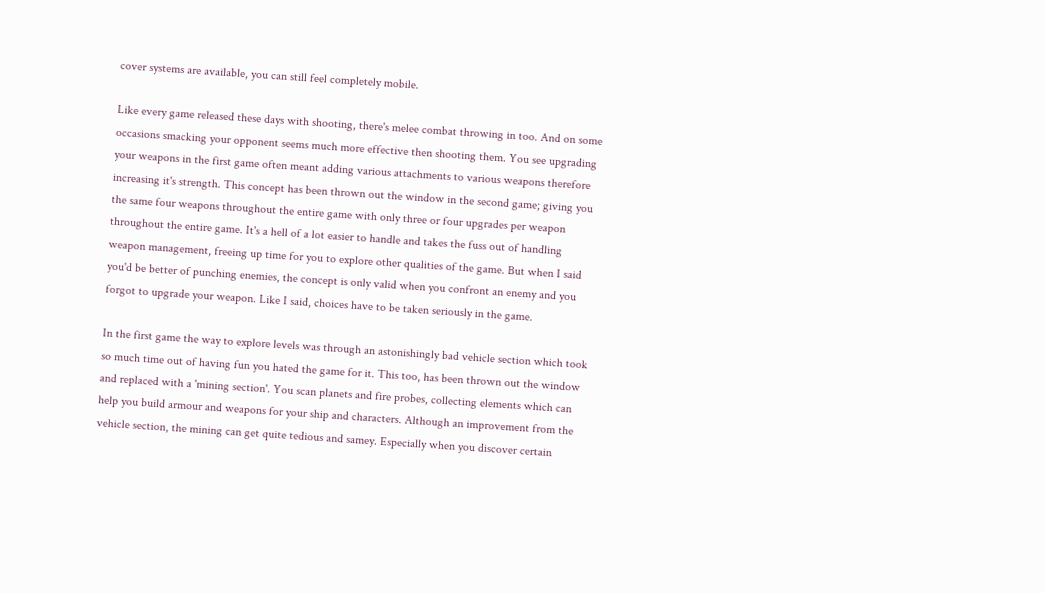cover systems are available, you can still feel completely mobile.

Like every game released these days with shooting, there's melee combat throwing in too. And on some occasions smacking your opponent seems much more effective then shooting them. You see upgrading your weapons in the first game often meant adding various attachments to various weapons therefore increasing it's strength. This concept has been thrown out the window in the second game; giving you the same four weapons throughout the entire game with only three or four upgrades per weapon throughout the entire game. It's a hell of a lot easier to handle and takes the fuss out of handling weapon management, freeing up time for you to explore other qualities of the game. But when I said you'd be better of punching enemies, the concept is only valid when you confront an enemy and you forgot to upgrade your weapon. Like I said, choices have to be taken seriously in the game.

In the first game the way to explore levels was through an astonishingly bad vehicle section which took so much time out of having fun you hated the game for it. This too, has been thrown out the window and replaced with a 'mining section'. You scan planets and fire probes, collecting elements which can help you build armour and weapons for your ship and characters. Although an improvement from the vehicle section, the mining can get quite tedious and samey. Especially when you discover certain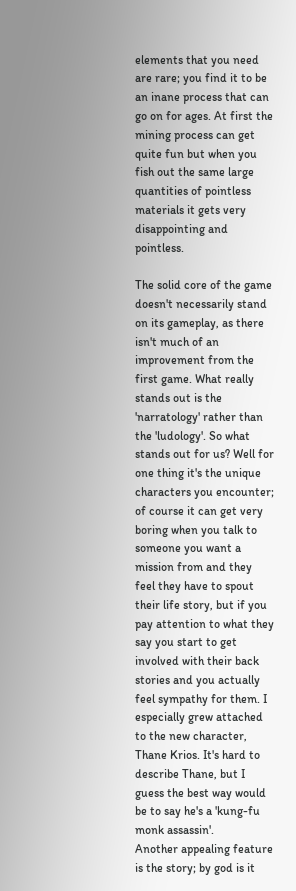elements that you need are rare; you find it to be an inane process that can go on for ages. At first the mining process can get quite fun but when you fish out the same large quantities of pointless materials it gets very disappointing and pointless.

The solid core of the game doesn't necessarily stand on its gameplay, as there isn't much of an improvement from the first game. What really stands out is the 'narratology' rather than the 'ludology'. So what stands out for us? Well for one thing it's the unique characters you encounter; of course it can get very boring when you talk to someone you want a mission from and they feel they have to spout their life story, but if you pay attention to what they say you start to get involved with their back stories and you actually feel sympathy for them. I especially grew attached to the new character, Thane Krios. It's hard to describe Thane, but I guess the best way would be to say he's a 'kung-fu monk assassin'.
Another appealing feature is the story; by god is it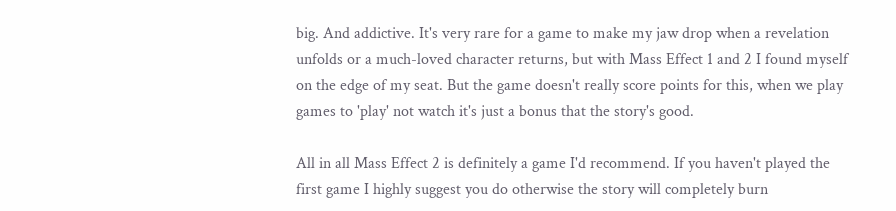big. And addictive. It's very rare for a game to make my jaw drop when a revelation unfolds or a much-loved character returns, but with Mass Effect 1 and 2 I found myself on the edge of my seat. But the game doesn't really score points for this, when we play games to 'play' not watch it's just a bonus that the story's good.

All in all Mass Effect 2 is definitely a game I'd recommend. If you haven't played the first game I highly suggest you do otherwise the story will completely burn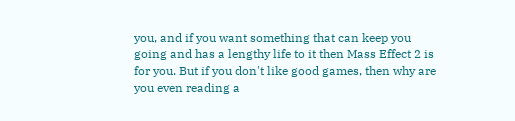you, and if you want something that can keep you going and has a lengthy life to it then Mass Effect 2 is for you. But if you don't like good games, then why are you even reading a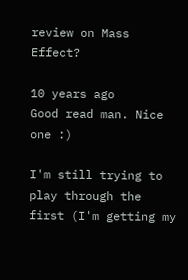review on Mass Effect?

10 years ago
Good read man. Nice one :)

I'm still trying to play through the first (I'm getting my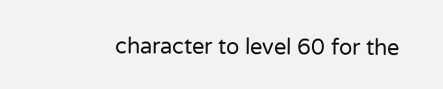character to level 60 for the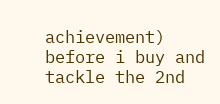achievement) before i buy and tackle the 2nd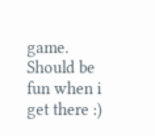game. Should be fun when i get there :)